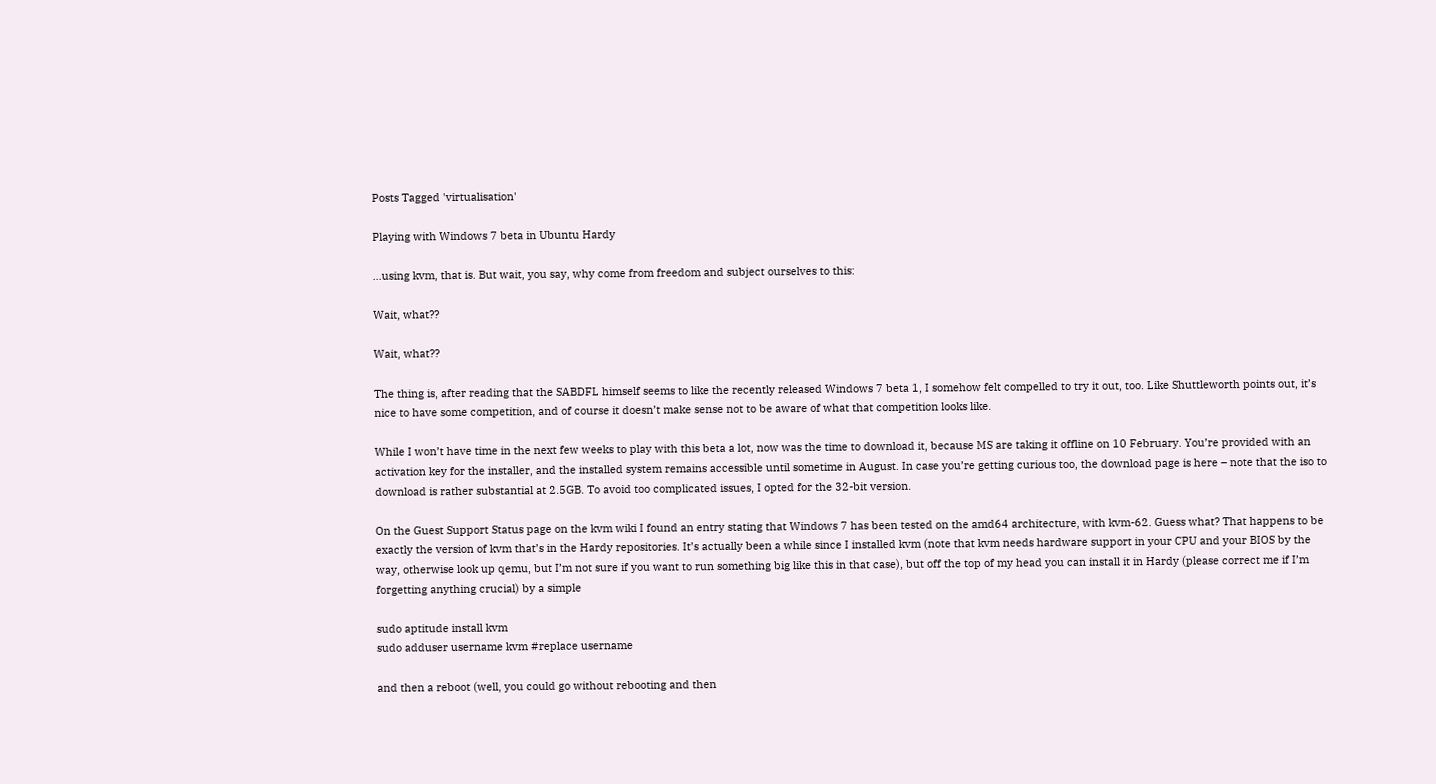Posts Tagged 'virtualisation'

Playing with Windows 7 beta in Ubuntu Hardy

…using kvm, that is. But wait, you say, why come from freedom and subject ourselves to this:

Wait, what??

Wait, what??

The thing is, after reading that the SABDFL himself seems to like the recently released Windows 7 beta 1, I somehow felt compelled to try it out, too. Like Shuttleworth points out, it’s nice to have some competition, and of course it doesn’t make sense not to be aware of what that competition looks like.

While I won’t have time in the next few weeks to play with this beta a lot, now was the time to download it, because MS are taking it offline on 10 February. You’re provided with an activation key for the installer, and the installed system remains accessible until sometime in August. In case you’re getting curious too, the download page is here – note that the iso to download is rather substantial at 2.5GB. To avoid too complicated issues, I opted for the 32-bit version.

On the Guest Support Status page on the kvm wiki I found an entry stating that Windows 7 has been tested on the amd64 architecture, with kvm-62. Guess what? That happens to be exactly the version of kvm that’s in the Hardy repositories. It’s actually been a while since I installed kvm (note that kvm needs hardware support in your CPU and your BIOS by the way, otherwise look up qemu, but I’m not sure if you want to run something big like this in that case), but off the top of my head you can install it in Hardy (please correct me if I’m forgetting anything crucial) by a simple

sudo aptitude install kvm
sudo adduser username kvm #replace username

and then a reboot (well, you could go without rebooting and then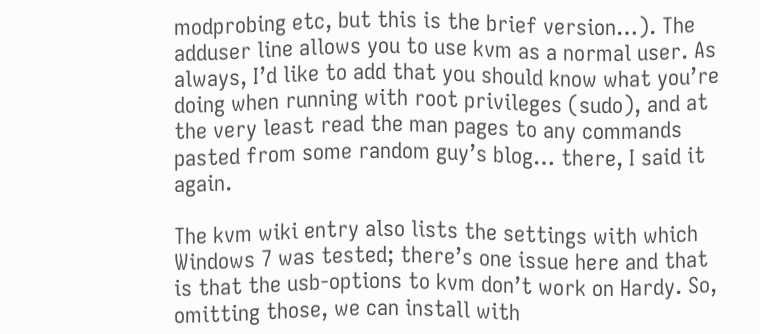modprobing etc, but this is the brief version…). The adduser line allows you to use kvm as a normal user. As always, I’d like to add that you should know what you’re doing when running with root privileges (sudo), and at the very least read the man pages to any commands pasted from some random guy’s blog… there, I said it again.

The kvm wiki entry also lists the settings with which Windows 7 was tested; there’s one issue here and that is that the usb-options to kvm don’t work on Hardy. So, omitting those, we can install with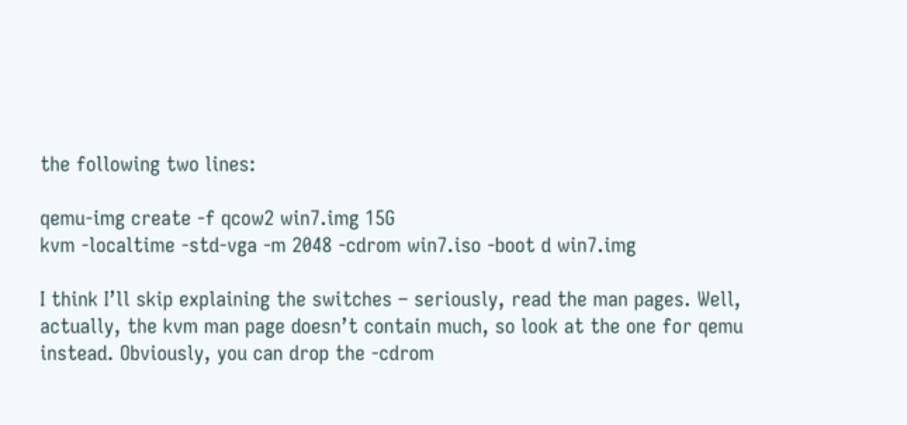the following two lines:

qemu-img create -f qcow2 win7.img 15G
kvm -localtime -std-vga -m 2048 -cdrom win7.iso -boot d win7.img

I think I’ll skip explaining the switches – seriously, read the man pages. Well, actually, the kvm man page doesn’t contain much, so look at the one for qemu instead. Obviously, you can drop the -cdrom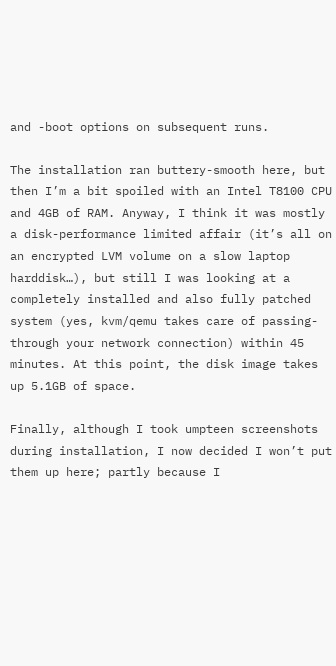and -boot options on subsequent runs.

The installation ran buttery-smooth here, but then I’m a bit spoiled with an Intel T8100 CPU and 4GB of RAM. Anyway, I think it was mostly a disk-performance limited affair (it’s all on an encrypted LVM volume on a slow laptop harddisk…), but still I was looking at a completely installed and also fully patched system (yes, kvm/qemu takes care of passing-through your network connection) within 45 minutes. At this point, the disk image takes up 5.1GB of space.

Finally, although I took umpteen screenshots during installation, I now decided I won’t put them up here; partly because I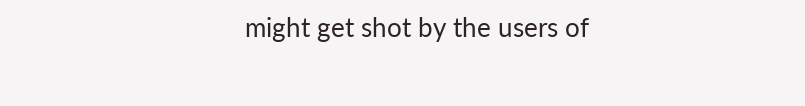might get shot by the users of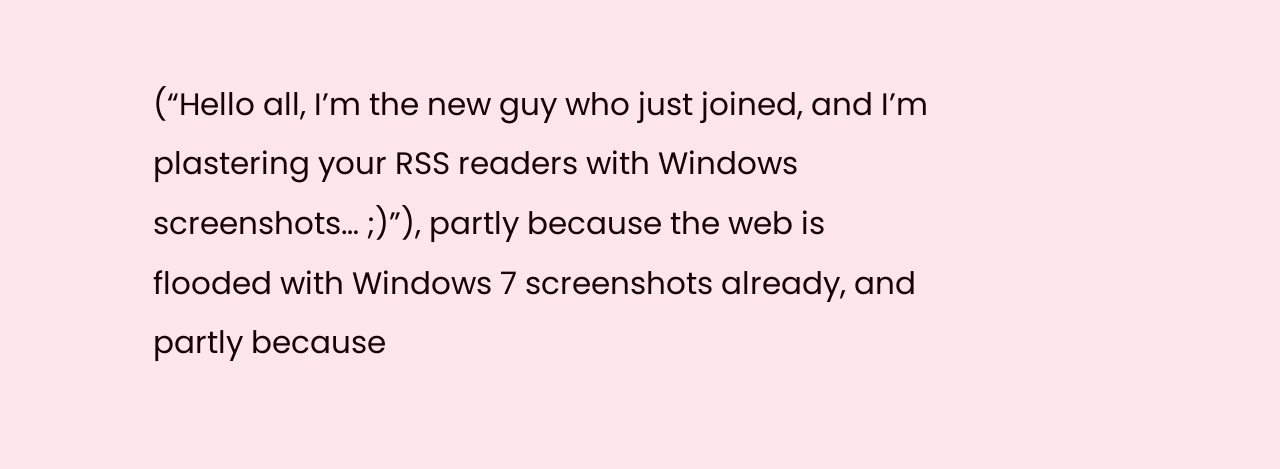(“Hello all, I’m the new guy who just joined, and I’m plastering your RSS readers with Windows screenshots… ;)”), partly because the web is flooded with Windows 7 screenshots already, and partly because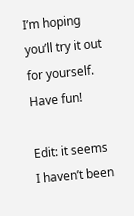I’m hoping you’ll try it out for yourself. Have fun!

Edit: it seems I haven’t been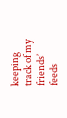keeping track of my friends’ feeds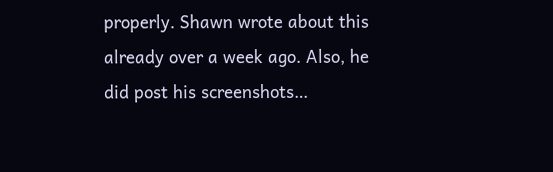properly. Shawn wrote about this already over a week ago. Also, he did post his screenshots…